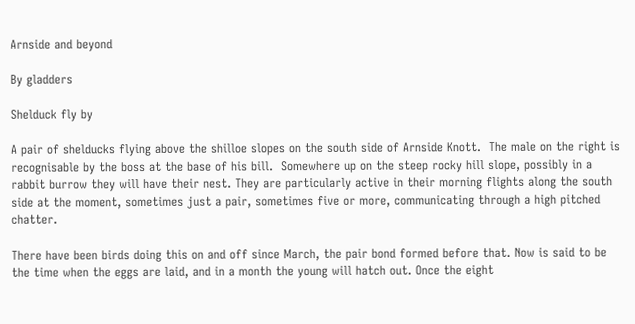Arnside and beyond

By gladders

Shelduck fly by

A pair of shelducks flying above the shilloe slopes on the south side of Arnside Knott.  The male on the right is recognisable by the boss at the base of his bill.  Somewhere up on the steep rocky hill slope, possibly in a rabbit burrow they will have their nest. They are particularly active in their morning flights along the south side at the moment, sometimes just a pair, sometimes five or more, communicating through a high pitched chatter.

There have been birds doing this on and off since March, the pair bond formed before that. Now is said to be the time when the eggs are laid, and in a month the young will hatch out. Once the eight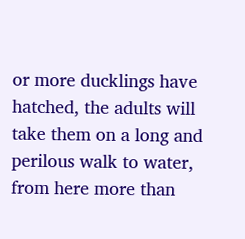or more ducklings have hatched, the adults will take them on a long and perilous walk to water, from here more than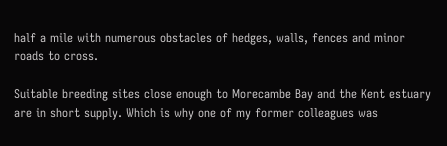half a mile with numerous obstacles of hedges, walls, fences and minor roads to cross.

Suitable breeding sites close enough to Morecambe Bay and the Kent estuary are in short supply. Which is why one of my former colleagues was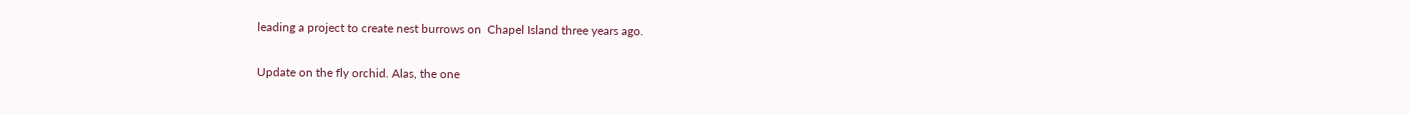leading a project to create nest burrows on  Chapel Island three years ago.

Update on the fly orchid. Alas, the one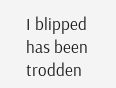I blipped has been trodden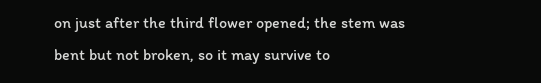on just after the third flower opened; the stem was bent but not broken, so it may survive to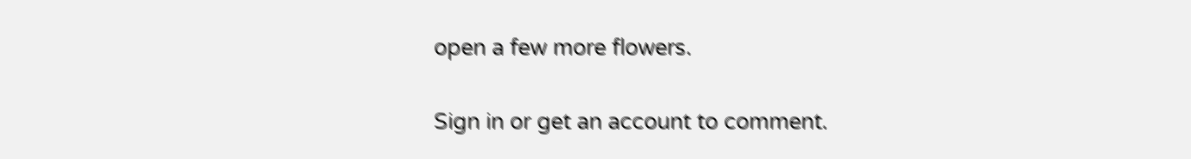open a few more flowers.

Sign in or get an account to comment.